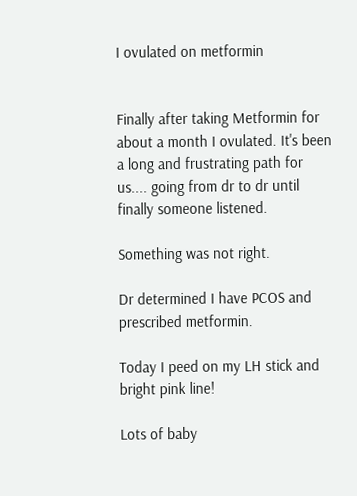I ovulated on metformin


Finally after taking Metformin for about a month I ovulated. It's been a long and frustrating path for us.... going from dr to dr until finally someone listened.

Something was not right.

Dr determined I have PCOS and prescribed metformin.

Today I peed on my LH stick and bright pink line!

Lots of baby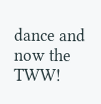dance and now the TWW!